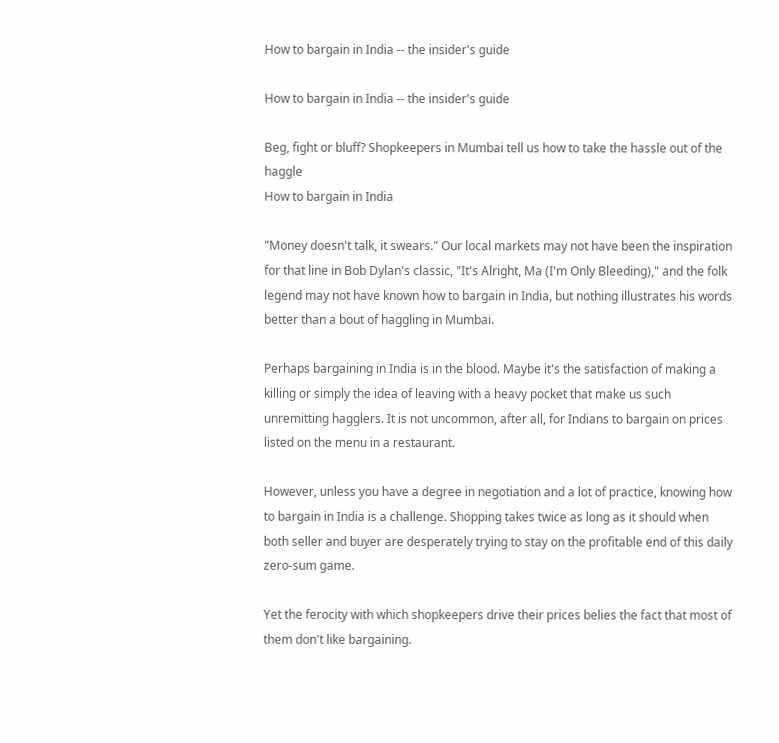How to bargain in India -- the insider's guide

How to bargain in India -- the insider's guide

Beg, fight or bluff? Shopkeepers in Mumbai tell us how to take the hassle out of the haggle
How to bargain in India

"Money doesn't talk, it swears." Our local markets may not have been the inspiration for that line in Bob Dylan's classic, "It's Alright, Ma (I'm Only Bleeding)," and the folk legend may not have known how to bargain in India, but nothing illustrates his words better than a bout of haggling in Mumbai.

Perhaps bargaining in India is in the blood. Maybe it's the satisfaction of making a killing or simply the idea of leaving with a heavy pocket that make us such unremitting hagglers. It is not uncommon, after all, for Indians to bargain on prices listed on the menu in a restaurant.

However, unless you have a degree in negotiation and a lot of practice, knowing how to bargain in India is a challenge. Shopping takes twice as long as it should when both seller and buyer are desperately trying to stay on the profitable end of this daily zero-sum game.

Yet the ferocity with which shopkeepers drive their prices belies the fact that most of them don't like bargaining.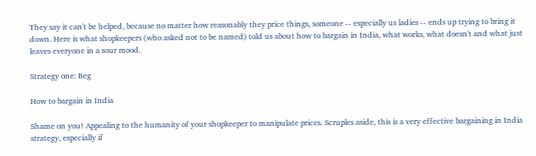They say it can't be helped, because no matter how reasonably they price things, someone -- especially us ladies -- ends up trying to bring it down. Here is what shopkeepers (who asked not to be named) told us about how to bargain in India, what works, what doesn't and what just leaves everyone in a sour mood.

Strategy one: Beg

How to bargain in India

Shame on you! Appealing to the humanity of your shopkeeper to manipulate prices. Scruples aside, this is a very effective bargaining in India strategy, especially if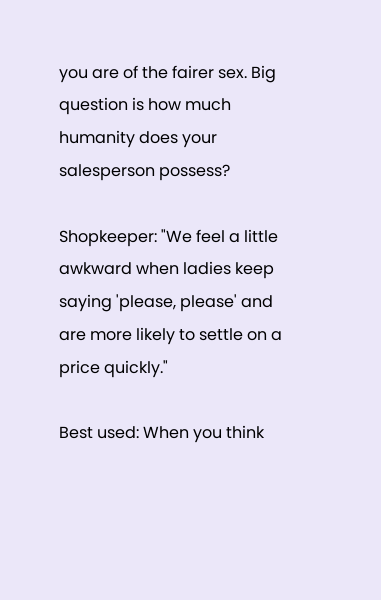you are of the fairer sex. Big question is how much humanity does your salesperson possess?

Shopkeeper: "We feel a little awkward when ladies keep saying 'please, please' and are more likely to settle on a price quickly."

Best used: When you think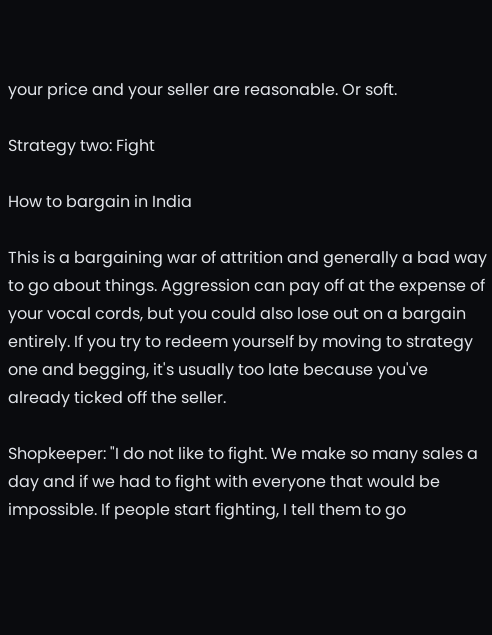your price and your seller are reasonable. Or soft.

Strategy two: Fight

How to bargain in India

This is a bargaining war of attrition and generally a bad way to go about things. Aggression can pay off at the expense of your vocal cords, but you could also lose out on a bargain entirely. If you try to redeem yourself by moving to strategy one and begging, it's usually too late because you've already ticked off the seller.

Shopkeeper: "I do not like to fight. We make so many sales a day and if we had to fight with everyone that would be impossible. If people start fighting, I tell them to go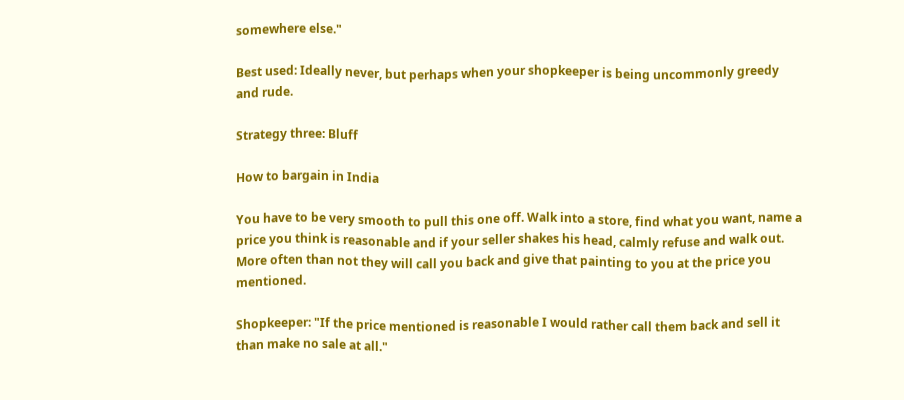somewhere else."

Best used: Ideally never, but perhaps when your shopkeeper is being uncommonly greedy and rude.

Strategy three: Bluff

How to bargain in India

You have to be very smooth to pull this one off. Walk into a store, find what you want, name a price you think is reasonable and if your seller shakes his head, calmly refuse and walk out. More often than not they will call you back and give that painting to you at the price you mentioned.

Shopkeeper: "If the price mentioned is reasonable I would rather call them back and sell it than make no sale at all."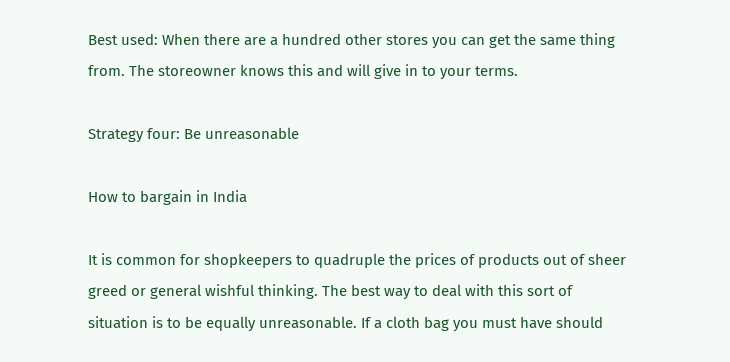Best used: When there are a hundred other stores you can get the same thing from. The storeowner knows this and will give in to your terms.

Strategy four: Be unreasonable

How to bargain in India

It is common for shopkeepers to quadruple the prices of products out of sheer greed or general wishful thinking. The best way to deal with this sort of situation is to be equally unreasonable. If a cloth bag you must have should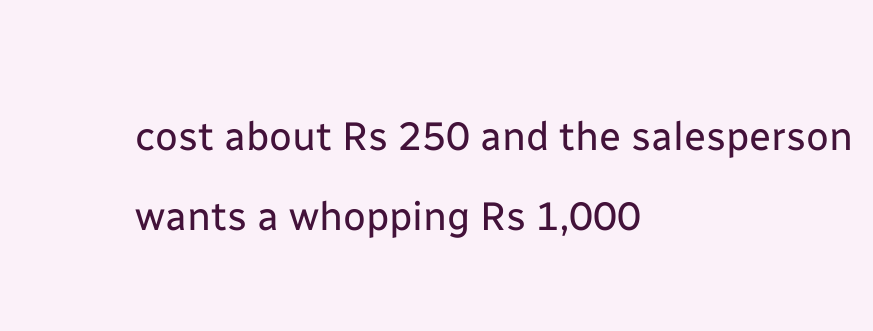cost about Rs 250 and the salesperson wants a whopping Rs 1,000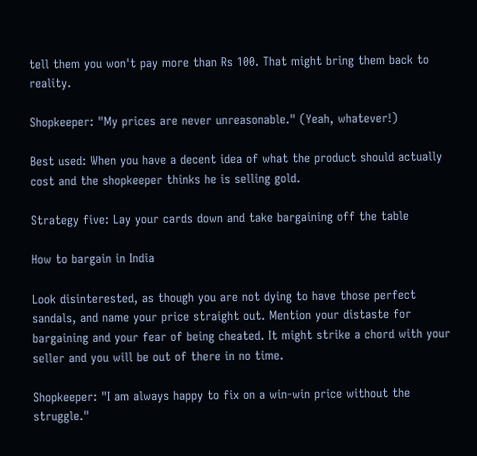tell them you won't pay more than Rs 100. That might bring them back to reality.

Shopkeeper: "My prices are never unreasonable." (Yeah, whatever!)

Best used: When you have a decent idea of what the product should actually cost and the shopkeeper thinks he is selling gold.

Strategy five: Lay your cards down and take bargaining off the table

How to bargain in India

Look disinterested, as though you are not dying to have those perfect sandals, and name your price straight out. Mention your distaste for bargaining and your fear of being cheated. It might strike a chord with your seller and you will be out of there in no time.

Shopkeeper: "I am always happy to fix on a win-win price without the struggle."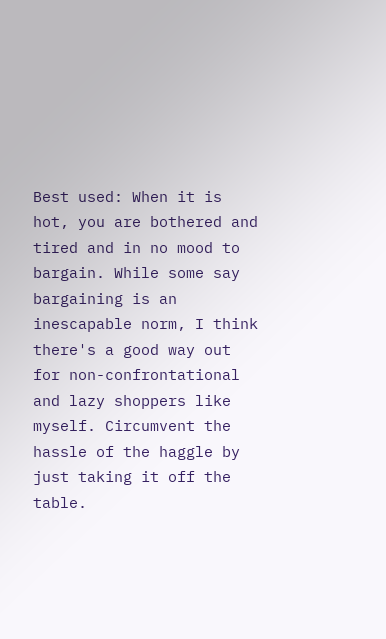Best used: When it is hot, you are bothered and tired and in no mood to bargain. While some say bargaining is an inescapable norm, I think there's a good way out for non-confrontational and lazy shoppers like myself. Circumvent the hassle of the haggle by just taking it off the table.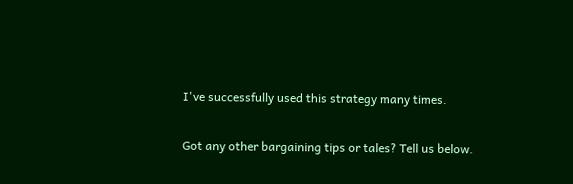I've successfully used this strategy many times.

Got any other bargaining tips or tales? Tell us below.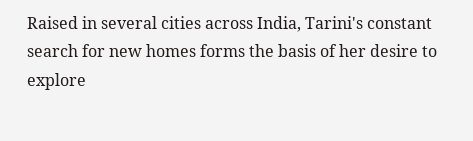Raised in several cities across India, Tarini's constant search for new homes forms the basis of her desire to explore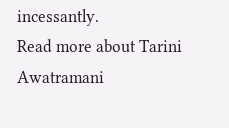incessantly.
Read more about Tarini Awatramani